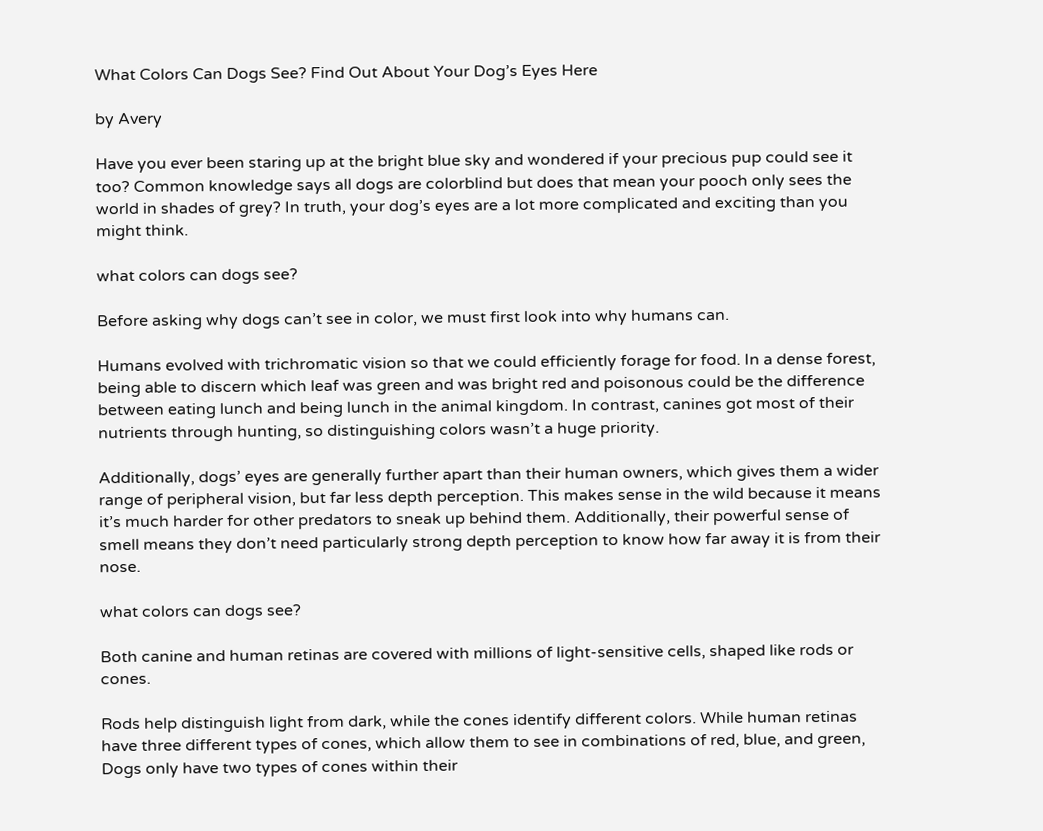What Colors Can Dogs See? Find Out About Your Dog’s Eyes Here

by Avery

Have you ever been staring up at the bright blue sky and wondered if your precious pup could see it too? Common knowledge says all dogs are colorblind but does that mean your pooch only sees the world in shades of grey? In truth, your dog’s eyes are a lot more complicated and exciting than you might think.

what colors can dogs see?

Before asking why dogs can’t see in color, we must first look into why humans can.

Humans evolved with trichromatic vision so that we could efficiently forage for food. In a dense forest, being able to discern which leaf was green and was bright red and poisonous could be the difference between eating lunch and being lunch in the animal kingdom. In contrast, canines got most of their nutrients through hunting, so distinguishing colors wasn’t a huge priority.

Additionally, dogs’ eyes are generally further apart than their human owners, which gives them a wider range of peripheral vision, but far less depth perception. This makes sense in the wild because it means it’s much harder for other predators to sneak up behind them. Additionally, their powerful sense of smell means they don’t need particularly strong depth perception to know how far away it is from their nose.

what colors can dogs see?

Both canine and human retinas are covered with millions of light-sensitive cells, shaped like rods or cones.

Rods help distinguish light from dark, while the cones identify different colors. While human retinas have three different types of cones, which allow them to see in combinations of red, blue, and green, Dogs only have two types of cones within their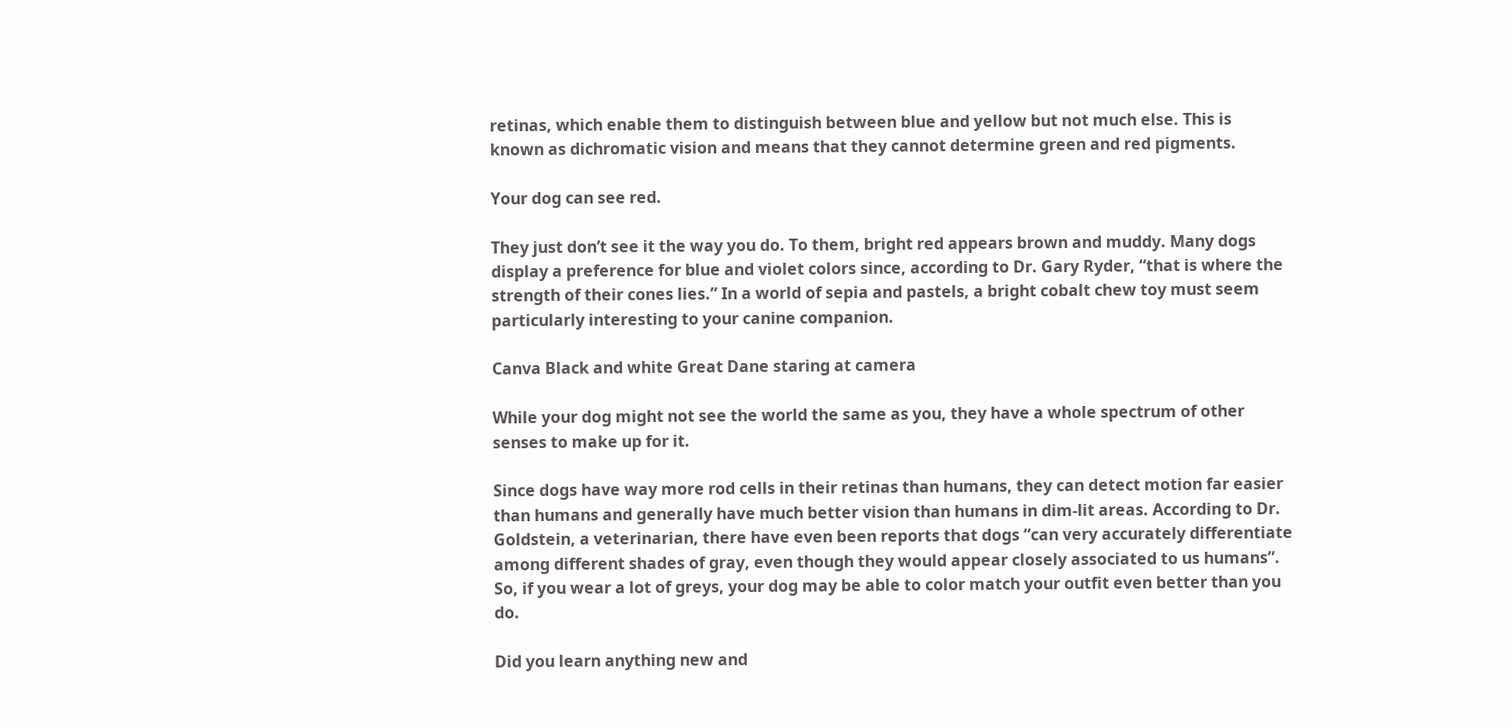retinas, which enable them to distinguish between blue and yellow but not much else. This is known as dichromatic vision and means that they cannot determine green and red pigments.

Your dog can see red.

They just don’t see it the way you do. To them, bright red appears brown and muddy. Many dogs display a preference for blue and violet colors since, according to Dr. Gary Ryder, “that is where the strength of their cones lies.” In a world of sepia and pastels, a bright cobalt chew toy must seem particularly interesting to your canine companion.

Canva Black and white Great Dane staring at camera

While your dog might not see the world the same as you, they have a whole spectrum of other senses to make up for it.

Since dogs have way more rod cells in their retinas than humans, they can detect motion far easier than humans and generally have much better vision than humans in dim-lit areas. According to Dr. Goldstein, a veterinarian, there have even been reports that dogs “can very accurately differentiate among different shades of gray, even though they would appear closely associated to us humans”. So, if you wear a lot of greys, your dog may be able to color match your outfit even better than you do.

Did you learn anything new and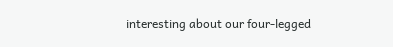interesting about our four-legged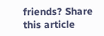friends? Share this article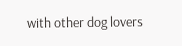with other dog lovers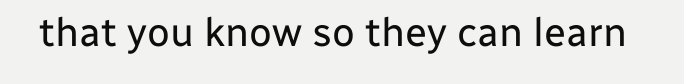that you know so they can learn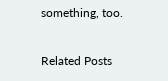something, too.

Related Posts